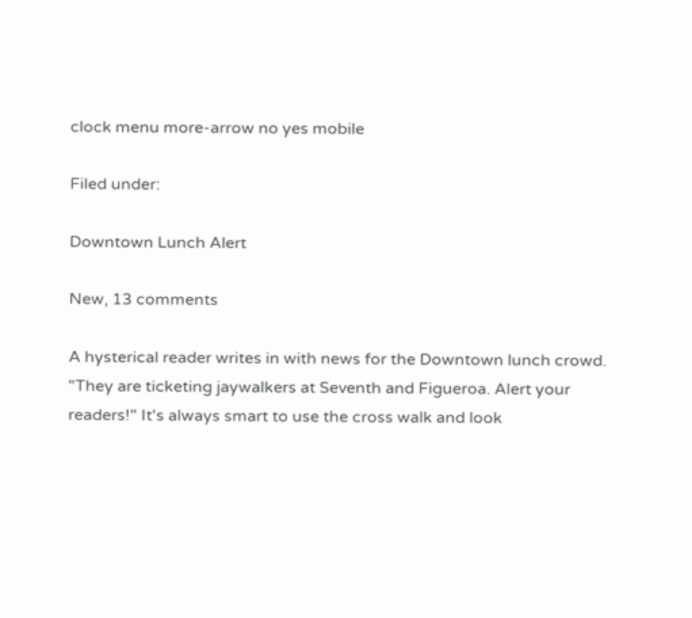clock menu more-arrow no yes mobile

Filed under:

Downtown Lunch Alert

New, 13 comments

A hysterical reader writes in with news for the Downtown lunch crowd. "They are ticketing jaywalkers at Seventh and Figueroa. Alert your readers!" It's always smart to use the cross walk and look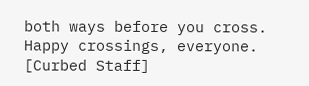both ways before you cross. Happy crossings, everyone. [Curbed Staff]